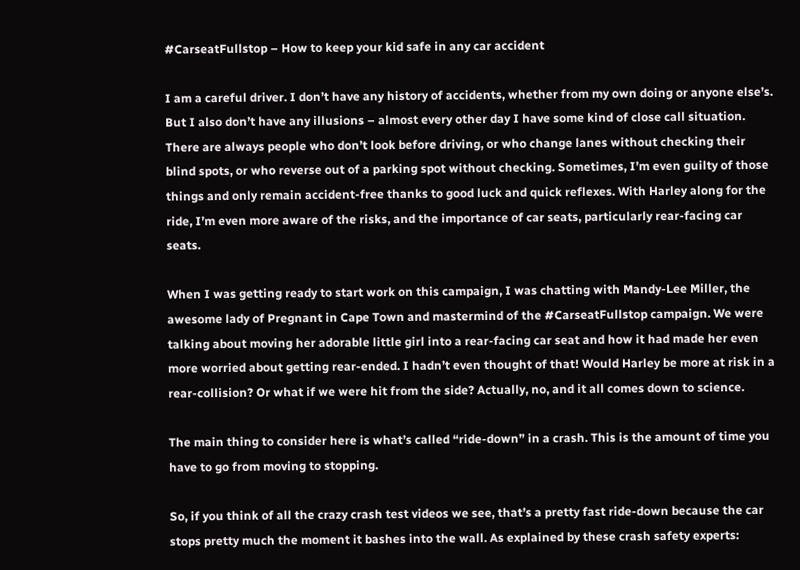#CarseatFullstop – How to keep your kid safe in any car accident

I am a careful driver. I don’t have any history of accidents, whether from my own doing or anyone else’s. But I also don’t have any illusions – almost every other day I have some kind of close call situation. There are always people who don’t look before driving, or who change lanes without checking their blind spots, or who reverse out of a parking spot without checking. Sometimes, I’m even guilty of those things and only remain accident-free thanks to good luck and quick reflexes. With Harley along for the ride, I’m even more aware of the risks, and the importance of car seats, particularly rear-facing car seats.

When I was getting ready to start work on this campaign, I was chatting with Mandy-Lee Miller, the awesome lady of Pregnant in Cape Town and mastermind of the #CarseatFullstop campaign. We were talking about moving her adorable little girl into a rear-facing car seat and how it had made her even more worried about getting rear-ended. I hadn’t even thought of that! Would Harley be more at risk in a rear-collision? Or what if we were hit from the side? Actually, no, and it all comes down to science.

The main thing to consider here is what’s called “ride-down” in a crash. This is the amount of time you have to go from moving to stopping.

So, if you think of all the crazy crash test videos we see, that’s a pretty fast ride-down because the car stops pretty much the moment it bashes into the wall. As explained by these crash safety experts: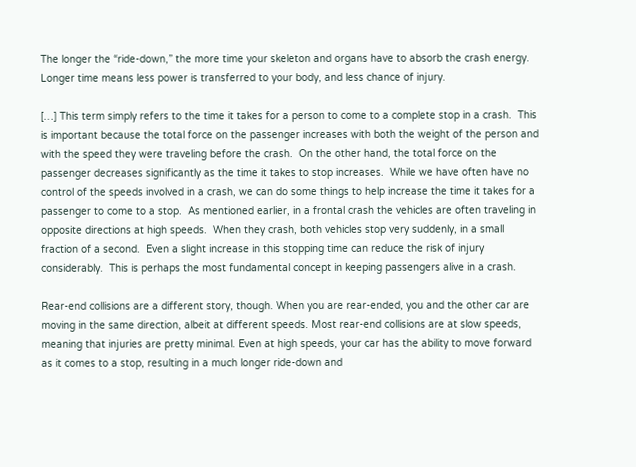The longer the “ride-down,” the more time your skeleton and organs have to absorb the crash energy.   Longer time means less power is transferred to your body, and less chance of injury.

[…] This term simply refers to the time it takes for a person to come to a complete stop in a crash.  This is important because the total force on the passenger increases with both the weight of the person and with the speed they were traveling before the crash.  On the other hand, the total force on the passenger decreases significantly as the time it takes to stop increases.  While we have often have no control of the speeds involved in a crash, we can do some things to help increase the time it takes for a passenger to come to a stop.  As mentioned earlier, in a frontal crash the vehicles are often traveling in opposite directions at high speeds.  When they crash, both vehicles stop very suddenly, in a small fraction of a second.  Even a slight increase in this stopping time can reduce the risk of injury considerably.  This is perhaps the most fundamental concept in keeping passengers alive in a crash.

Rear-end collisions are a different story, though. When you are rear-ended, you and the other car are moving in the same direction, albeit at different speeds. Most rear-end collisions are at slow speeds, meaning that injuries are pretty minimal. Even at high speeds, your car has the ability to move forward as it comes to a stop, resulting in a much longer ride-down and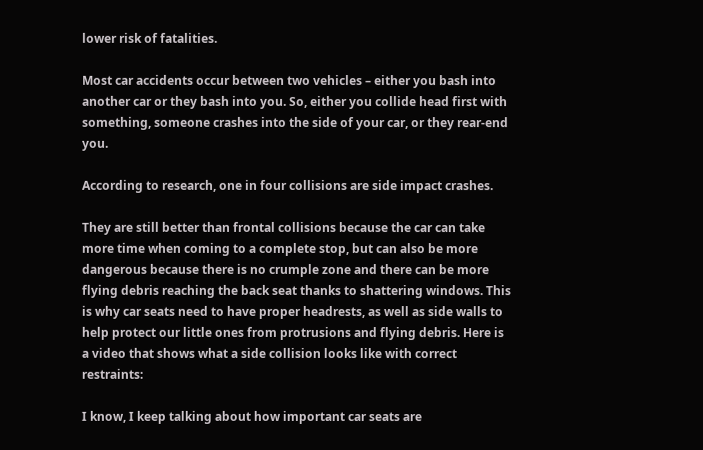lower risk of fatalities.

Most car accidents occur between two vehicles – either you bash into another car or they bash into you. So, either you collide head first with something, someone crashes into the side of your car, or they rear-end you.

According to research, one in four collisions are side impact crashes.

They are still better than frontal collisions because the car can take more time when coming to a complete stop, but can also be more dangerous because there is no crumple zone and there can be more flying debris reaching the back seat thanks to shattering windows. This is why car seats need to have proper headrests, as well as side walls to help protect our little ones from protrusions and flying debris. Here is a video that shows what a side collision looks like with correct restraints:

I know, I keep talking about how important car seats are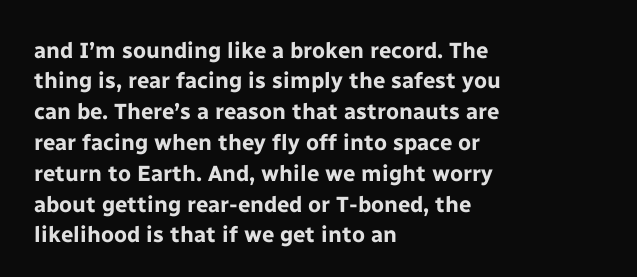and I’m sounding like a broken record. The thing is, rear facing is simply the safest you can be. There’s a reason that astronauts are rear facing when they fly off into space or return to Earth. And, while we might worry about getting rear-ended or T-boned, the likelihood is that if we get into an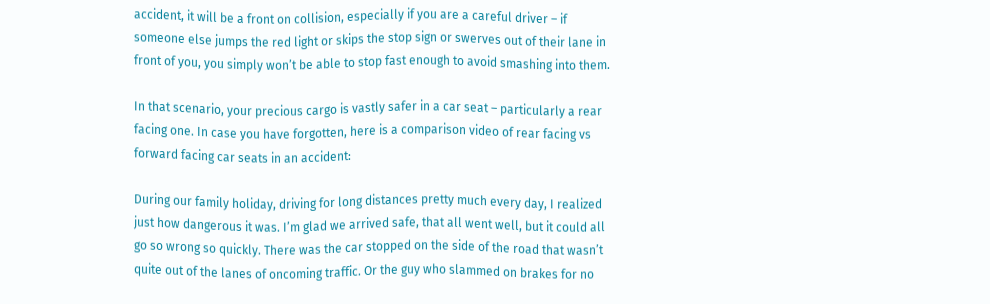accident, it will be a front on collision, especially if you are a careful driver – if someone else jumps the red light or skips the stop sign or swerves out of their lane in front of you, you simply won’t be able to stop fast enough to avoid smashing into them.

In that scenario, your precious cargo is vastly safer in a car seat – particularly a rear facing one. In case you have forgotten, here is a comparison video of rear facing vs forward facing car seats in an accident:

During our family holiday, driving for long distances pretty much every day, I realized just how dangerous it was. I’m glad we arrived safe, that all went well, but it could all go so wrong so quickly. There was the car stopped on the side of the road that wasn’t quite out of the lanes of oncoming traffic. Or the guy who slammed on brakes for no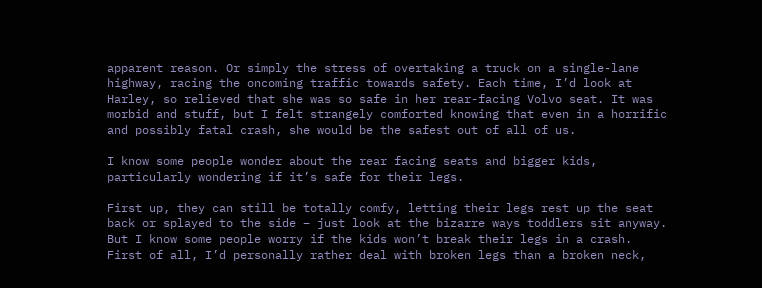apparent reason. Or simply the stress of overtaking a truck on a single-lane highway, racing the oncoming traffic towards safety. Each time, I’d look at Harley, so relieved that she was so safe in her rear-facing Volvo seat. It was morbid and stuff, but I felt strangely comforted knowing that even in a horrific and possibly fatal crash, she would be the safest out of all of us.

I know some people wonder about the rear facing seats and bigger kids, particularly wondering if it’s safe for their legs.

First up, they can still be totally comfy, letting their legs rest up the seat back or splayed to the side – just look at the bizarre ways toddlers sit anyway. But I know some people worry if the kids won’t break their legs in a crash. First of all, I’d personally rather deal with broken legs than a broken neck,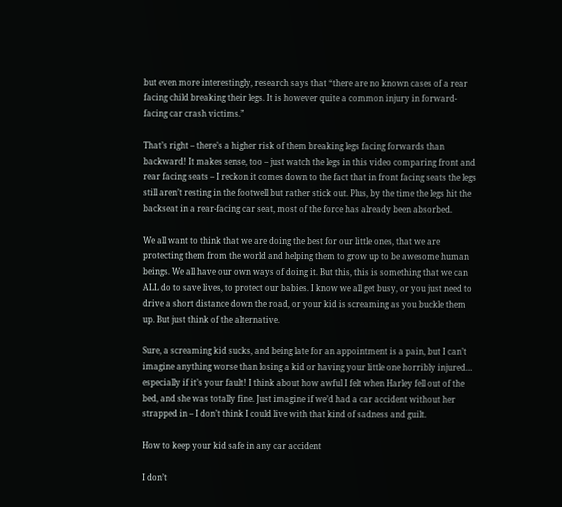but even more interestingly, research says that “there are no known cases of a rear facing child breaking their legs. It is however quite a common injury in forward-facing car crash victims.”

That’s right – there’s a higher risk of them breaking legs facing forwards than backward! It makes sense, too – just watch the legs in this video comparing front and rear facing seats – I reckon it comes down to the fact that in front facing seats the legs still aren’t resting in the footwell but rather stick out. Plus, by the time the legs hit the backseat in a rear-facing car seat, most of the force has already been absorbed.

We all want to think that we are doing the best for our little ones, that we are protecting them from the world and helping them to grow up to be awesome human beings. We all have our own ways of doing it. But this, this is something that we can ALL do to save lives, to protect our babies. I know we all get busy, or you just need to drive a short distance down the road, or your kid is screaming as you buckle them up. But just think of the alternative.

Sure, a screaming kid sucks, and being late for an appointment is a pain, but I can’t imagine anything worse than losing a kid or having your little one horribly injured… especially if it’s your fault! I think about how awful I felt when Harley fell out of the bed, and she was totally fine. Just imagine if we’d had a car accident without her strapped in – I don’t think I could live with that kind of sadness and guilt.

How to keep your kid safe in any car accident

I don’t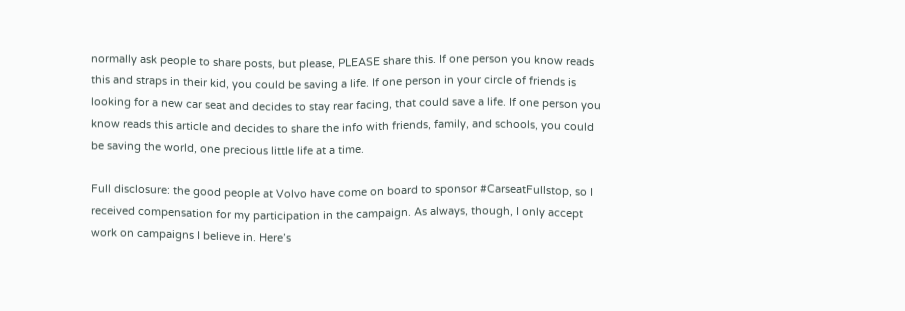normally ask people to share posts, but please, PLEASE share this. If one person you know reads this and straps in their kid, you could be saving a life. If one person in your circle of friends is looking for a new car seat and decides to stay rear facing, that could save a life. If one person you know reads this article and decides to share the info with friends, family, and schools, you could be saving the world, one precious little life at a time.

Full disclosure: the good people at Volvo have come on board to sponsor #CarseatFullstop, so I received compensation for my participation in the campaign. As always, though, I only accept work on campaigns I believe in. Here’s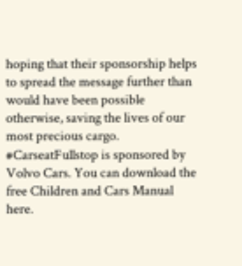hoping that their sponsorship helps to spread the message further than would have been possible otherwise, saving the lives of our most precious cargo. #CarseatFullstop is sponsored by Volvo Cars. You can download the free Children and Cars Manual here.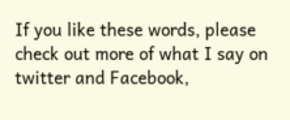If you like these words, please check out more of what I say on twitter and Facebook,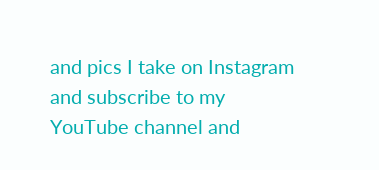and pics I take on Instagram and subscribe to my YouTube channel and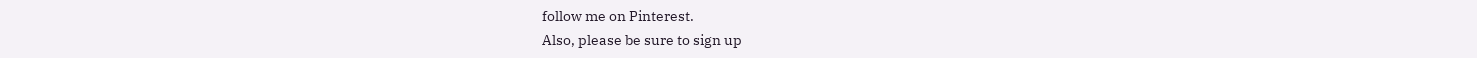follow me on Pinterest.
Also, please be sure to sign up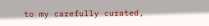to my carefully curated,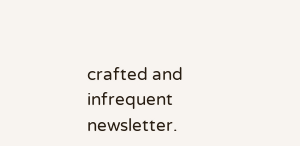crafted and infrequent newsletter.